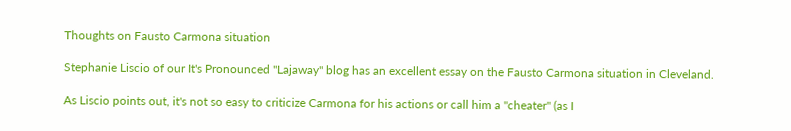Thoughts on Fausto Carmona situation

Stephanie Liscio of our It's Pronounced "Lajaway" blog has an excellent essay on the Fausto Carmona situation in Cleveland.

As Liscio points out, it's not so easy to criticize Carmona for his actions or call him a "cheater" (as I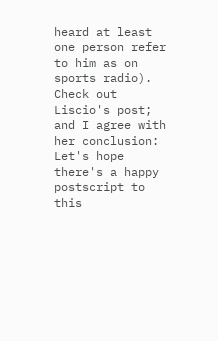heard at least one person refer to him as on sports radio). Check out Liscio's post; and I agree with her conclusion: Let's hope there's a happy postscript to this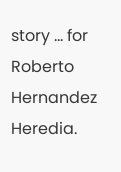story ... for Roberto Hernandez Heredia.